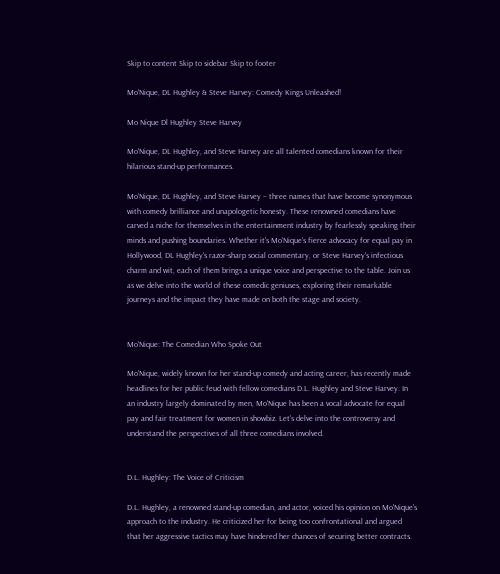Skip to content Skip to sidebar Skip to footer

Mo'Nique, DL Hughley & Steve Harvey: Comedy Kings Unleashed!

Mo Nique Dl Hughley Steve Harvey

Mo'Nique, DL Hughley, and Steve Harvey are all talented comedians known for their hilarious stand-up performances.

Mo’Nique, DL Hughley, and Steve Harvey – three names that have become synonymous with comedy brilliance and unapologetic honesty. These renowned comedians have carved a niche for themselves in the entertainment industry by fearlessly speaking their minds and pushing boundaries. Whether it's Mo’Nique's fierce advocacy for equal pay in Hollywood, DL Hughley's razor-sharp social commentary, or Steve Harvey's infectious charm and wit, each of them brings a unique voice and perspective to the table. Join us as we delve into the world of these comedic geniuses, exploring their remarkable journeys and the impact they have made on both the stage and society.


Mo'Nique: The Comedian Who Spoke Out

Mo'Nique, widely known for her stand-up comedy and acting career, has recently made headlines for her public feud with fellow comedians D.L. Hughley and Steve Harvey. In an industry largely dominated by men, Mo'Nique has been a vocal advocate for equal pay and fair treatment for women in showbiz. Let's delve into the controversy and understand the perspectives of all three comedians involved.


D.L. Hughley: The Voice of Criticism

D.L. Hughley, a renowned stand-up comedian, and actor, voiced his opinion on Mo'Nique's approach to the industry. He criticized her for being too confrontational and argued that her aggressive tactics may have hindered her chances of securing better contracts.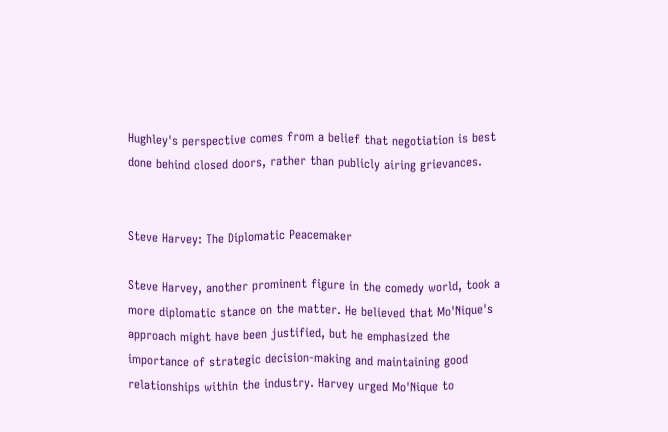Hughley's perspective comes from a belief that negotiation is best done behind closed doors, rather than publicly airing grievances.


Steve Harvey: The Diplomatic Peacemaker

Steve Harvey, another prominent figure in the comedy world, took a more diplomatic stance on the matter. He believed that Mo'Nique's approach might have been justified, but he emphasized the importance of strategic decision-making and maintaining good relationships within the industry. Harvey urged Mo'Nique to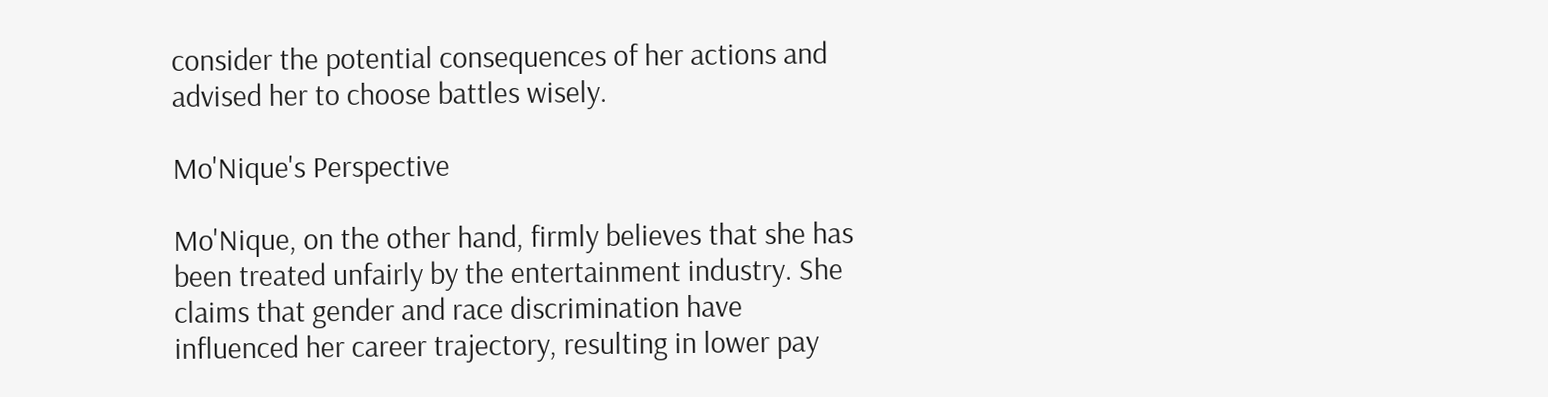consider the potential consequences of her actions and advised her to choose battles wisely.

Mo'Nique's Perspective

Mo'Nique, on the other hand, firmly believes that she has been treated unfairly by the entertainment industry. She claims that gender and race discrimination have influenced her career trajectory, resulting in lower pay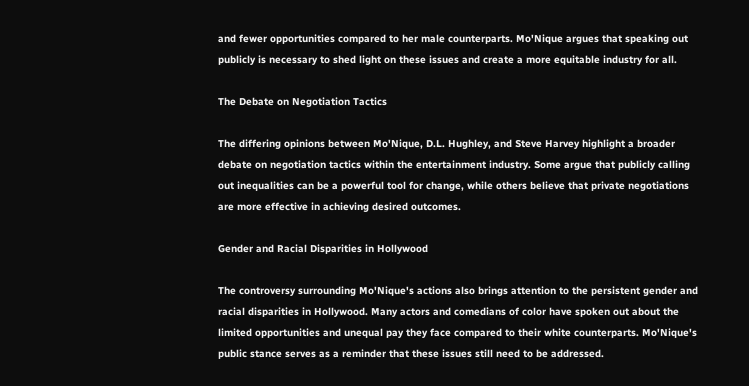and fewer opportunities compared to her male counterparts. Mo'Nique argues that speaking out publicly is necessary to shed light on these issues and create a more equitable industry for all.

The Debate on Negotiation Tactics

The differing opinions between Mo'Nique, D.L. Hughley, and Steve Harvey highlight a broader debate on negotiation tactics within the entertainment industry. Some argue that publicly calling out inequalities can be a powerful tool for change, while others believe that private negotiations are more effective in achieving desired outcomes.

Gender and Racial Disparities in Hollywood

The controversy surrounding Mo'Nique's actions also brings attention to the persistent gender and racial disparities in Hollywood. Many actors and comedians of color have spoken out about the limited opportunities and unequal pay they face compared to their white counterparts. Mo'Nique's public stance serves as a reminder that these issues still need to be addressed.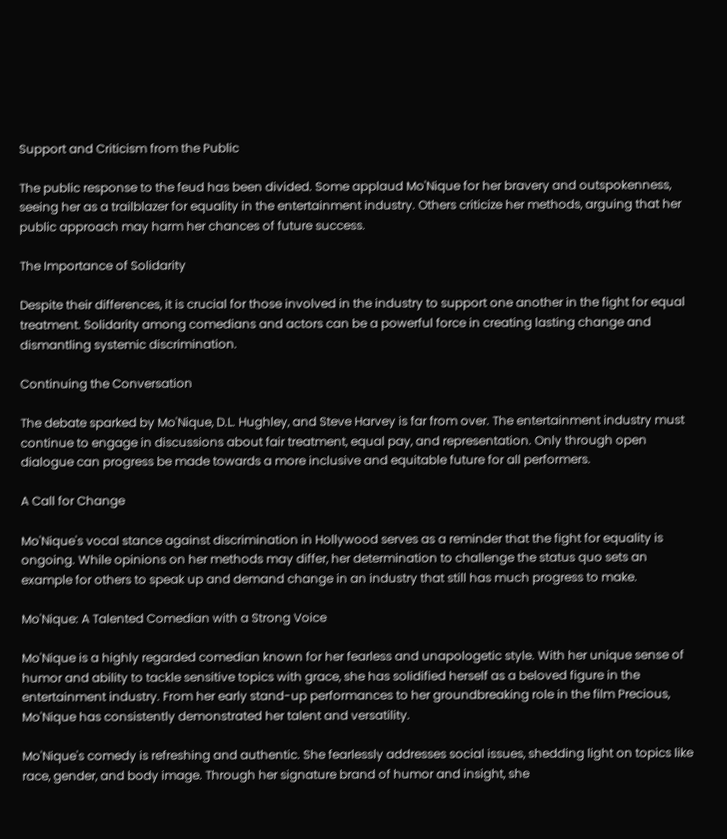Support and Criticism from the Public

The public response to the feud has been divided. Some applaud Mo'Nique for her bravery and outspokenness, seeing her as a trailblazer for equality in the entertainment industry. Others criticize her methods, arguing that her public approach may harm her chances of future success.

The Importance of Solidarity

Despite their differences, it is crucial for those involved in the industry to support one another in the fight for equal treatment. Solidarity among comedians and actors can be a powerful force in creating lasting change and dismantling systemic discrimination.

Continuing the Conversation

The debate sparked by Mo'Nique, D.L. Hughley, and Steve Harvey is far from over. The entertainment industry must continue to engage in discussions about fair treatment, equal pay, and representation. Only through open dialogue can progress be made towards a more inclusive and equitable future for all performers.

A Call for Change

Mo'Nique's vocal stance against discrimination in Hollywood serves as a reminder that the fight for equality is ongoing. While opinions on her methods may differ, her determination to challenge the status quo sets an example for others to speak up and demand change in an industry that still has much progress to make.

Mo'Nique: A Talented Comedian with a Strong Voice

Mo'Nique is a highly regarded comedian known for her fearless and unapologetic style. With her unique sense of humor and ability to tackle sensitive topics with grace, she has solidified herself as a beloved figure in the entertainment industry. From her early stand-up performances to her groundbreaking role in the film Precious, Mo'Nique has consistently demonstrated her talent and versatility.

Mo'Nique's comedy is refreshing and authentic. She fearlessly addresses social issues, shedding light on topics like race, gender, and body image. Through her signature brand of humor and insight, she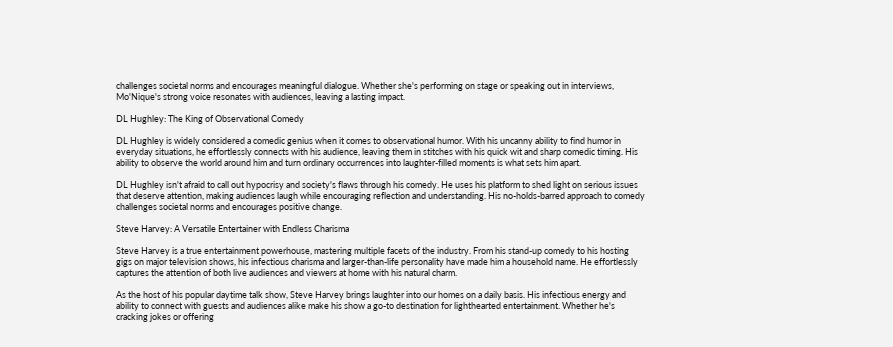challenges societal norms and encourages meaningful dialogue. Whether she's performing on stage or speaking out in interviews, Mo'Nique's strong voice resonates with audiences, leaving a lasting impact.

DL Hughley: The King of Observational Comedy

DL Hughley is widely considered a comedic genius when it comes to observational humor. With his uncanny ability to find humor in everyday situations, he effortlessly connects with his audience, leaving them in stitches with his quick wit and sharp comedic timing. His ability to observe the world around him and turn ordinary occurrences into laughter-filled moments is what sets him apart.

DL Hughley isn't afraid to call out hypocrisy and society's flaws through his comedy. He uses his platform to shed light on serious issues that deserve attention, making audiences laugh while encouraging reflection and understanding. His no-holds-barred approach to comedy challenges societal norms and encourages positive change.

Steve Harvey: A Versatile Entertainer with Endless Charisma

Steve Harvey is a true entertainment powerhouse, mastering multiple facets of the industry. From his stand-up comedy to his hosting gigs on major television shows, his infectious charisma and larger-than-life personality have made him a household name. He effortlessly captures the attention of both live audiences and viewers at home with his natural charm.

As the host of his popular daytime talk show, Steve Harvey brings laughter into our homes on a daily basis. His infectious energy and ability to connect with guests and audiences alike make his show a go-to destination for lighthearted entertainment. Whether he's cracking jokes or offering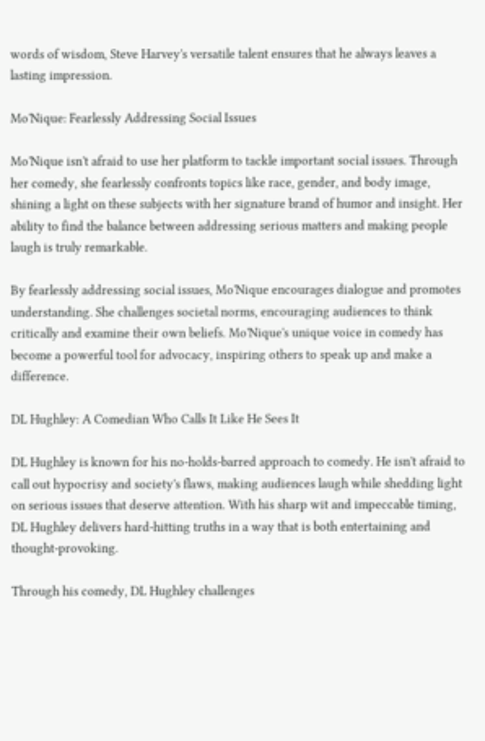words of wisdom, Steve Harvey's versatile talent ensures that he always leaves a lasting impression.

Mo'Nique: Fearlessly Addressing Social Issues

Mo'Nique isn't afraid to use her platform to tackle important social issues. Through her comedy, she fearlessly confronts topics like race, gender, and body image, shining a light on these subjects with her signature brand of humor and insight. Her ability to find the balance between addressing serious matters and making people laugh is truly remarkable.

By fearlessly addressing social issues, Mo'Nique encourages dialogue and promotes understanding. She challenges societal norms, encouraging audiences to think critically and examine their own beliefs. Mo'Nique's unique voice in comedy has become a powerful tool for advocacy, inspiring others to speak up and make a difference.

DL Hughley: A Comedian Who Calls It Like He Sees It

DL Hughley is known for his no-holds-barred approach to comedy. He isn't afraid to call out hypocrisy and society's flaws, making audiences laugh while shedding light on serious issues that deserve attention. With his sharp wit and impeccable timing, DL Hughley delivers hard-hitting truths in a way that is both entertaining and thought-provoking.

Through his comedy, DL Hughley challenges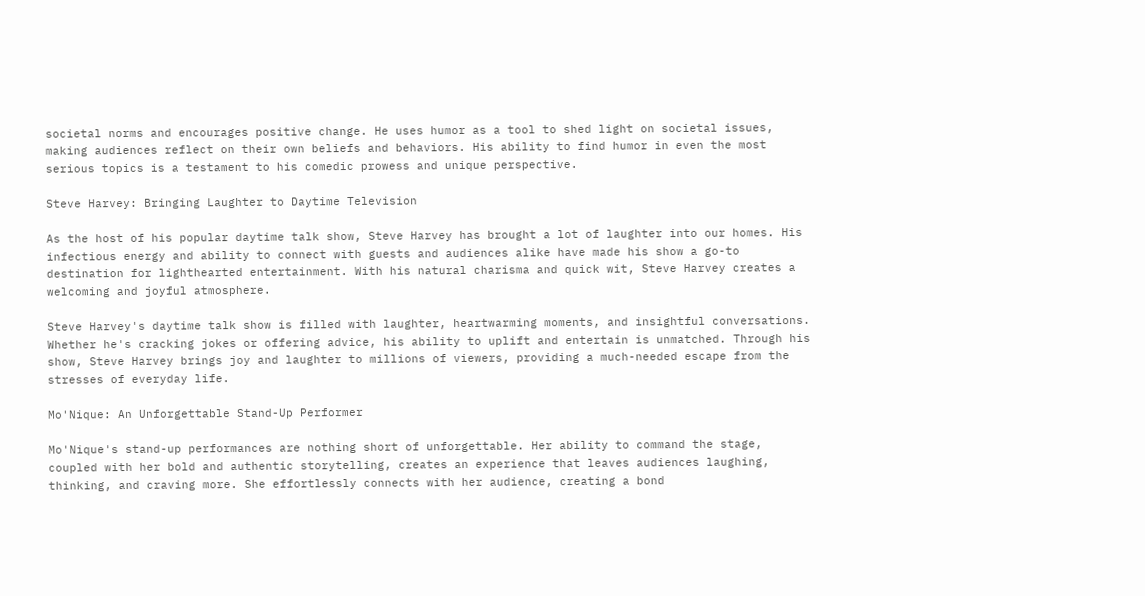societal norms and encourages positive change. He uses humor as a tool to shed light on societal issues, making audiences reflect on their own beliefs and behaviors. His ability to find humor in even the most serious topics is a testament to his comedic prowess and unique perspective.

Steve Harvey: Bringing Laughter to Daytime Television

As the host of his popular daytime talk show, Steve Harvey has brought a lot of laughter into our homes. His infectious energy and ability to connect with guests and audiences alike have made his show a go-to destination for lighthearted entertainment. With his natural charisma and quick wit, Steve Harvey creates a welcoming and joyful atmosphere.

Steve Harvey's daytime talk show is filled with laughter, heartwarming moments, and insightful conversations. Whether he's cracking jokes or offering advice, his ability to uplift and entertain is unmatched. Through his show, Steve Harvey brings joy and laughter to millions of viewers, providing a much-needed escape from the stresses of everyday life.

Mo'Nique: An Unforgettable Stand-Up Performer

Mo'Nique's stand-up performances are nothing short of unforgettable. Her ability to command the stage, coupled with her bold and authentic storytelling, creates an experience that leaves audiences laughing, thinking, and craving more. She effortlessly connects with her audience, creating a bond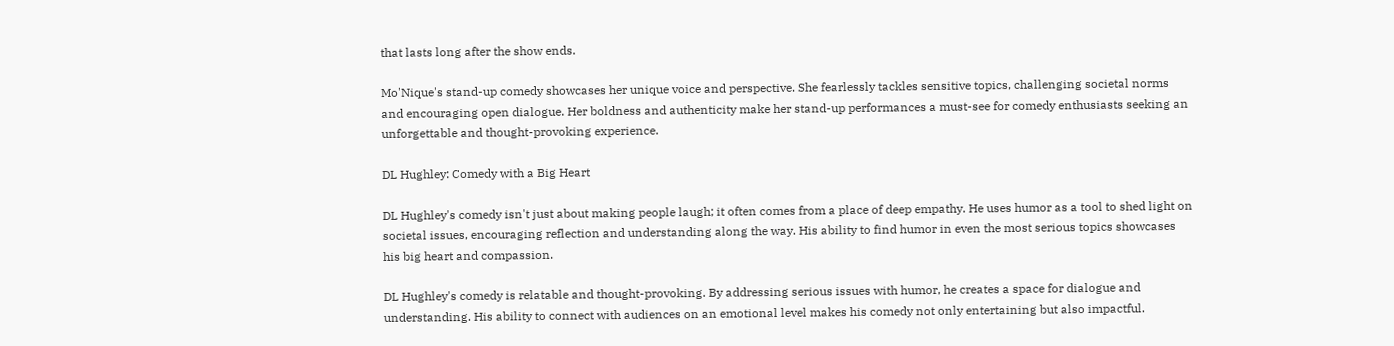that lasts long after the show ends.

Mo'Nique's stand-up comedy showcases her unique voice and perspective. She fearlessly tackles sensitive topics, challenging societal norms and encouraging open dialogue. Her boldness and authenticity make her stand-up performances a must-see for comedy enthusiasts seeking an unforgettable and thought-provoking experience.

DL Hughley: Comedy with a Big Heart

DL Hughley's comedy isn't just about making people laugh; it often comes from a place of deep empathy. He uses humor as a tool to shed light on societal issues, encouraging reflection and understanding along the way. His ability to find humor in even the most serious topics showcases his big heart and compassion.

DL Hughley's comedy is relatable and thought-provoking. By addressing serious issues with humor, he creates a space for dialogue and understanding. His ability to connect with audiences on an emotional level makes his comedy not only entertaining but also impactful.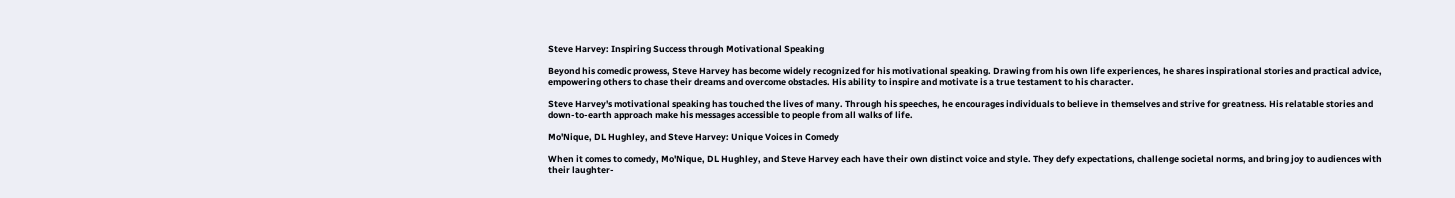Steve Harvey: Inspiring Success through Motivational Speaking

Beyond his comedic prowess, Steve Harvey has become widely recognized for his motivational speaking. Drawing from his own life experiences, he shares inspirational stories and practical advice, empowering others to chase their dreams and overcome obstacles. His ability to inspire and motivate is a true testament to his character.

Steve Harvey's motivational speaking has touched the lives of many. Through his speeches, he encourages individuals to believe in themselves and strive for greatness. His relatable stories and down-to-earth approach make his messages accessible to people from all walks of life.

Mo'Nique, DL Hughley, and Steve Harvey: Unique Voices in Comedy

When it comes to comedy, Mo'Nique, DL Hughley, and Steve Harvey each have their own distinct voice and style. They defy expectations, challenge societal norms, and bring joy to audiences with their laughter-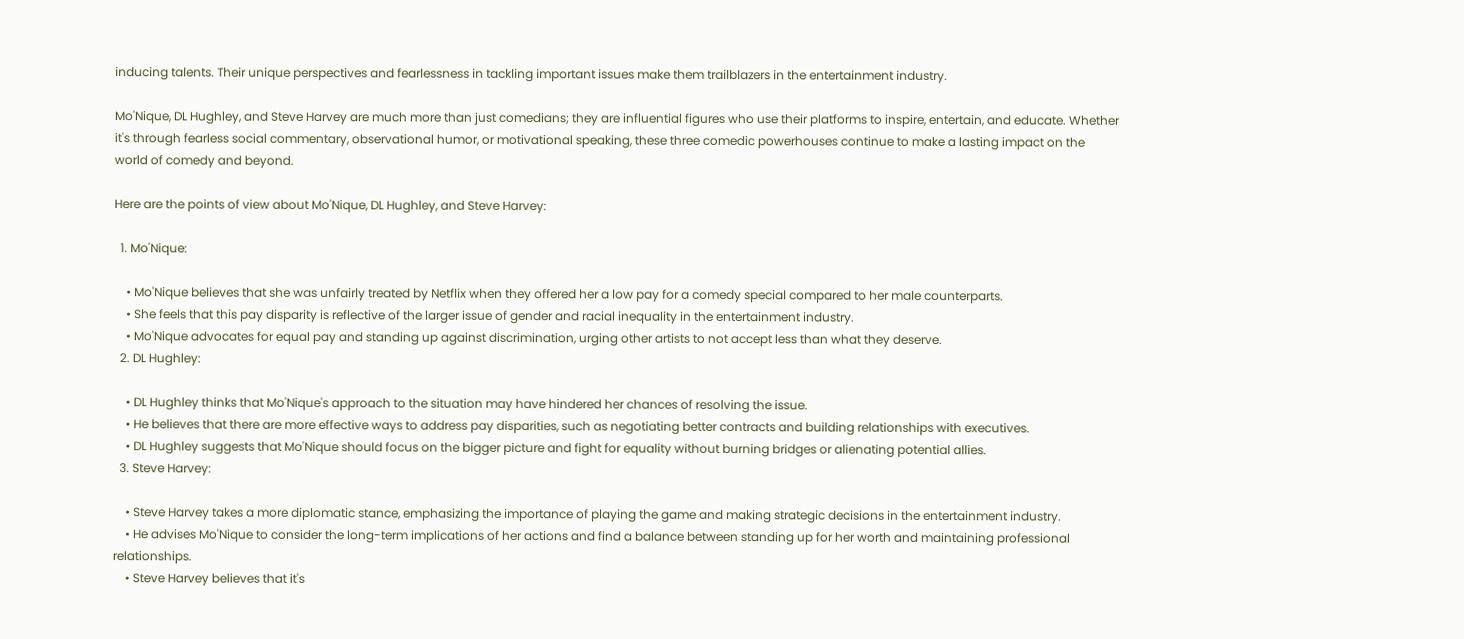inducing talents. Their unique perspectives and fearlessness in tackling important issues make them trailblazers in the entertainment industry.

Mo'Nique, DL Hughley, and Steve Harvey are much more than just comedians; they are influential figures who use their platforms to inspire, entertain, and educate. Whether it's through fearless social commentary, observational humor, or motivational speaking, these three comedic powerhouses continue to make a lasting impact on the world of comedy and beyond.

Here are the points of view about Mo'Nique, DL Hughley, and Steve Harvey:

  1. Mo'Nique:

    • Mo'Nique believes that she was unfairly treated by Netflix when they offered her a low pay for a comedy special compared to her male counterparts.
    • She feels that this pay disparity is reflective of the larger issue of gender and racial inequality in the entertainment industry.
    • Mo'Nique advocates for equal pay and standing up against discrimination, urging other artists to not accept less than what they deserve.
  2. DL Hughley:

    • DL Hughley thinks that Mo'Nique's approach to the situation may have hindered her chances of resolving the issue.
    • He believes that there are more effective ways to address pay disparities, such as negotiating better contracts and building relationships with executives.
    • DL Hughley suggests that Mo'Nique should focus on the bigger picture and fight for equality without burning bridges or alienating potential allies.
  3. Steve Harvey:

    • Steve Harvey takes a more diplomatic stance, emphasizing the importance of playing the game and making strategic decisions in the entertainment industry.
    • He advises Mo'Nique to consider the long-term implications of her actions and find a balance between standing up for her worth and maintaining professional relationships.
    • Steve Harvey believes that it's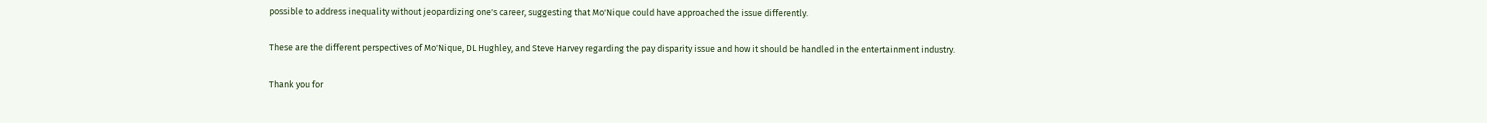possible to address inequality without jeopardizing one's career, suggesting that Mo'Nique could have approached the issue differently.

These are the different perspectives of Mo'Nique, DL Hughley, and Steve Harvey regarding the pay disparity issue and how it should be handled in the entertainment industry.

Thank you for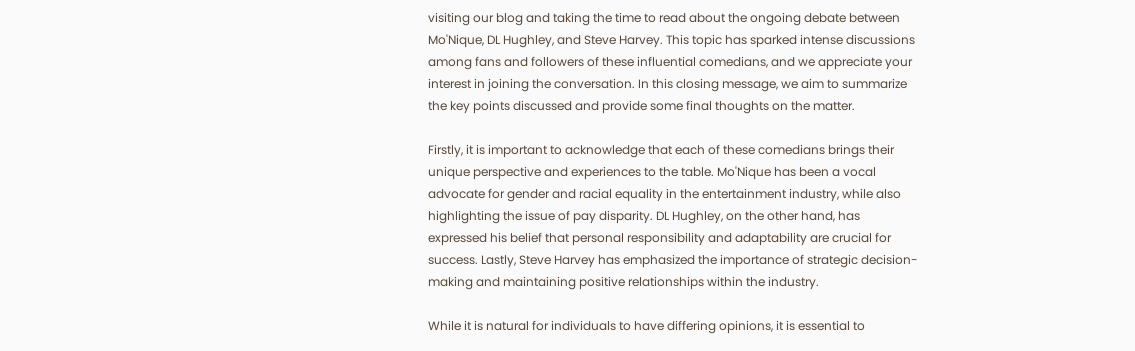visiting our blog and taking the time to read about the ongoing debate between Mo'Nique, DL Hughley, and Steve Harvey. This topic has sparked intense discussions among fans and followers of these influential comedians, and we appreciate your interest in joining the conversation. In this closing message, we aim to summarize the key points discussed and provide some final thoughts on the matter.

Firstly, it is important to acknowledge that each of these comedians brings their unique perspective and experiences to the table. Mo'Nique has been a vocal advocate for gender and racial equality in the entertainment industry, while also highlighting the issue of pay disparity. DL Hughley, on the other hand, has expressed his belief that personal responsibility and adaptability are crucial for success. Lastly, Steve Harvey has emphasized the importance of strategic decision-making and maintaining positive relationships within the industry.

While it is natural for individuals to have differing opinions, it is essential to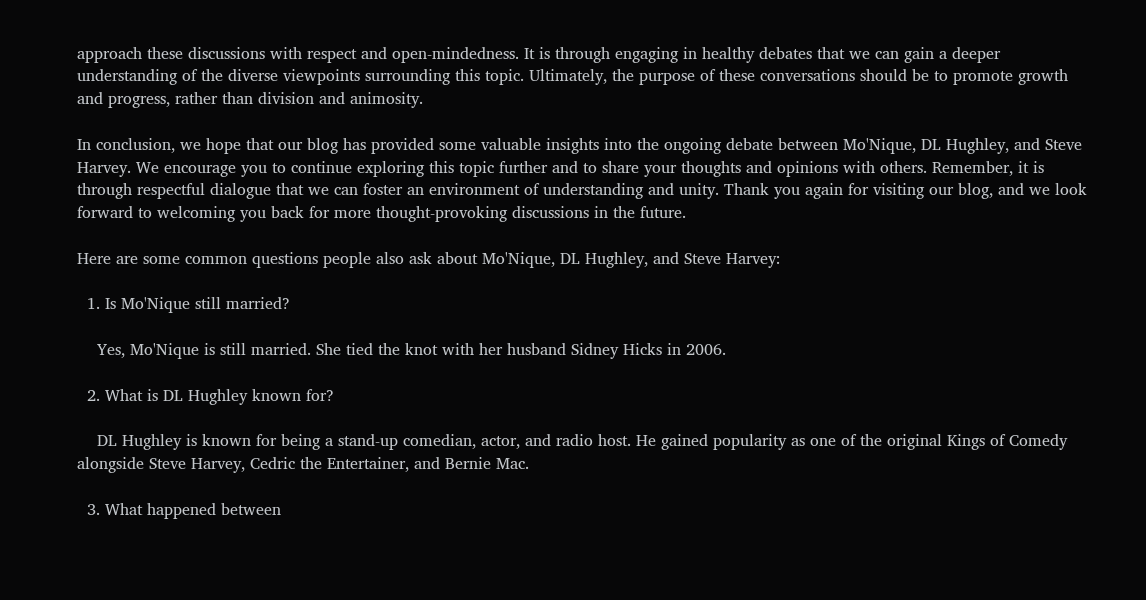approach these discussions with respect and open-mindedness. It is through engaging in healthy debates that we can gain a deeper understanding of the diverse viewpoints surrounding this topic. Ultimately, the purpose of these conversations should be to promote growth and progress, rather than division and animosity.

In conclusion, we hope that our blog has provided some valuable insights into the ongoing debate between Mo'Nique, DL Hughley, and Steve Harvey. We encourage you to continue exploring this topic further and to share your thoughts and opinions with others. Remember, it is through respectful dialogue that we can foster an environment of understanding and unity. Thank you again for visiting our blog, and we look forward to welcoming you back for more thought-provoking discussions in the future.

Here are some common questions people also ask about Mo'Nique, DL Hughley, and Steve Harvey:

  1. Is Mo'Nique still married?

    Yes, Mo'Nique is still married. She tied the knot with her husband Sidney Hicks in 2006.

  2. What is DL Hughley known for?

    DL Hughley is known for being a stand-up comedian, actor, and radio host. He gained popularity as one of the original Kings of Comedy alongside Steve Harvey, Cedric the Entertainer, and Bernie Mac.

  3. What happened between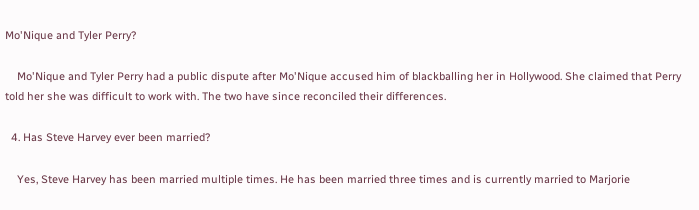Mo'Nique and Tyler Perry?

    Mo'Nique and Tyler Perry had a public dispute after Mo'Nique accused him of blackballing her in Hollywood. She claimed that Perry told her she was difficult to work with. The two have since reconciled their differences.

  4. Has Steve Harvey ever been married?

    Yes, Steve Harvey has been married multiple times. He has been married three times and is currently married to Marjorie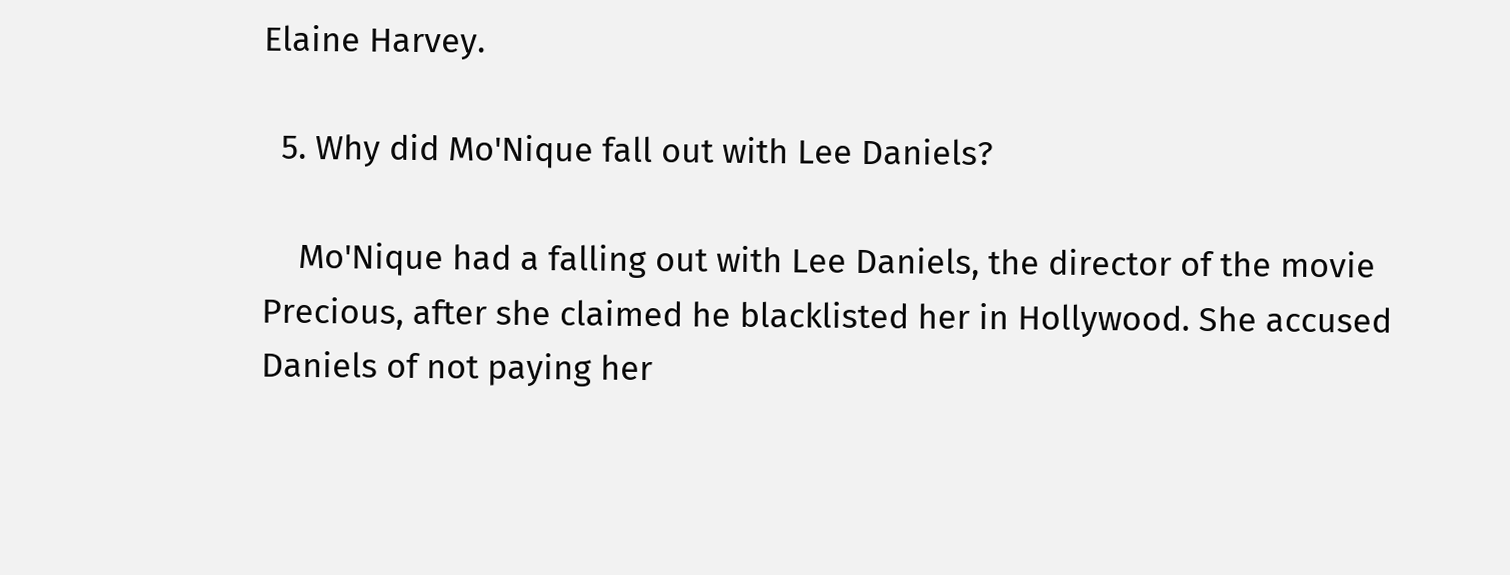Elaine Harvey.

  5. Why did Mo'Nique fall out with Lee Daniels?

    Mo'Nique had a falling out with Lee Daniels, the director of the movie Precious, after she claimed he blacklisted her in Hollywood. She accused Daniels of not paying her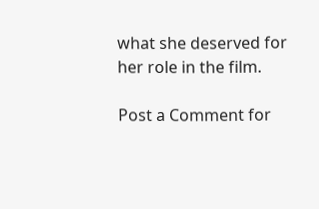what she deserved for her role in the film.

Post a Comment for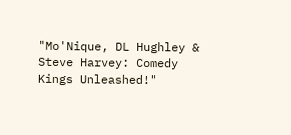"Mo'Nique, DL Hughley & Steve Harvey: Comedy Kings Unleashed!"